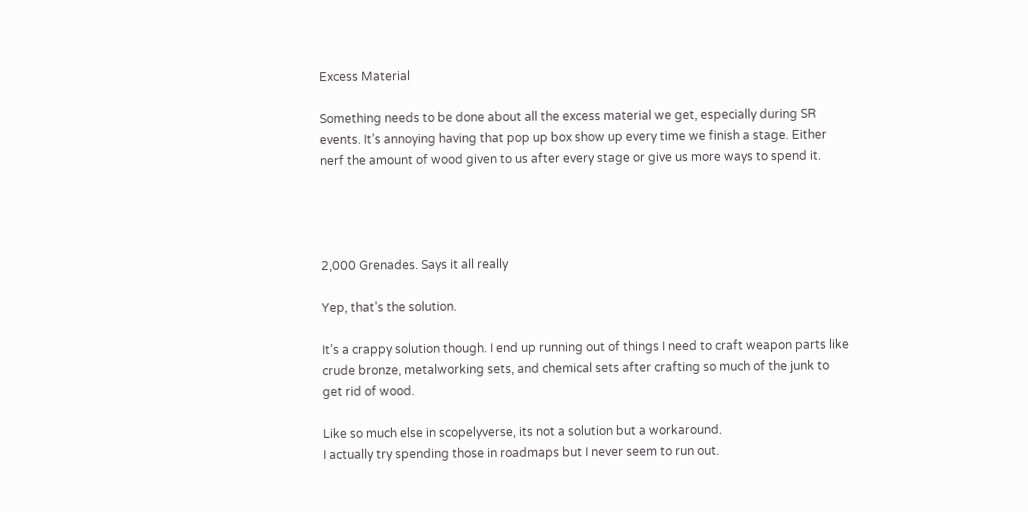Excess Material

Something needs to be done about all the excess material we get, especially during SR events. It’s annoying having that pop up box show up every time we finish a stage. Either nerf the amount of wood given to us after every stage or give us more ways to spend it.




2,000 Grenades. Says it all really

Yep, that’s the solution.

It’s a crappy solution though. I end up running out of things I need to craft weapon parts like crude bronze, metalworking sets, and chemical sets after crafting so much of the junk to get rid of wood.

Like so much else in scopelyverse, its not a solution but a workaround.
I actually try spending those in roadmaps but I never seem to run out.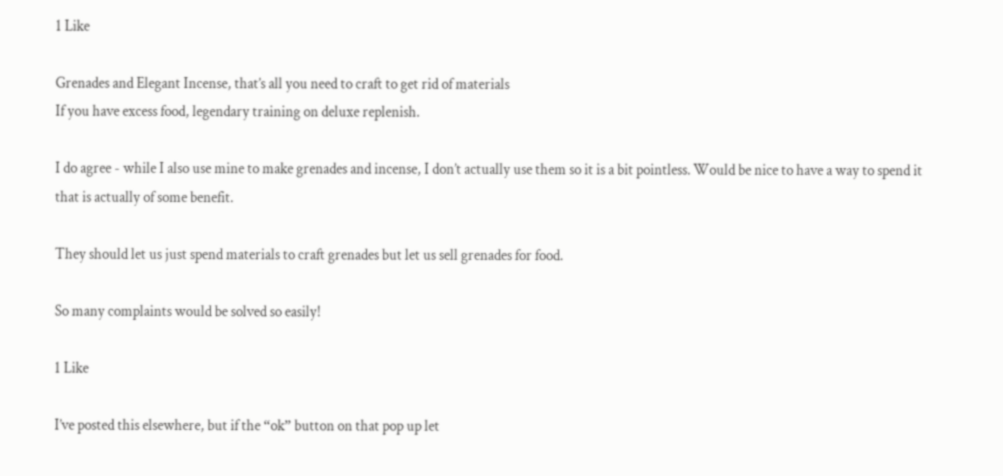1 Like

Grenades and Elegant Incense, that’s all you need to craft to get rid of materials
If you have excess food, legendary training on deluxe replenish.

I do agree - while I also use mine to make grenades and incense, I don’t actually use them so it is a bit pointless. Would be nice to have a way to spend it that is actually of some benefit.

They should let us just spend materials to craft grenades but let us sell grenades for food.

So many complaints would be solved so easily!

1 Like

I’ve posted this elsewhere, but if the “ok” button on that pop up let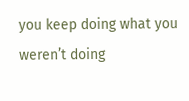you keep doing what you weren’t doing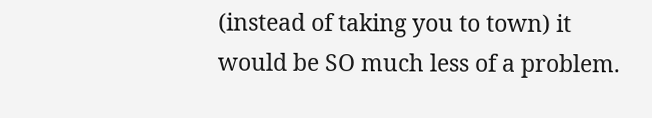(instead of taking you to town) it would be SO much less of a problem.